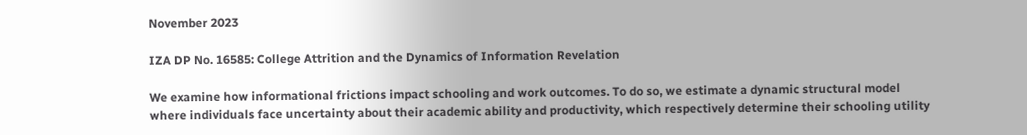November 2023

IZA DP No. 16585: College Attrition and the Dynamics of Information Revelation

We examine how informational frictions impact schooling and work outcomes. To do so, we estimate a dynamic structural model where individuals face uncertainty about their academic ability and productivity, which respectively determine their schooling utility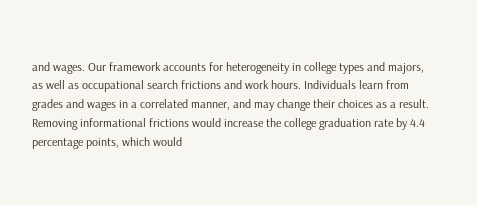and wages. Our framework accounts for heterogeneity in college types and majors, as well as occupational search frictions and work hours. Individuals learn from grades and wages in a correlated manner, and may change their choices as a result. Removing informational frictions would increase the college graduation rate by 4.4 percentage points, which would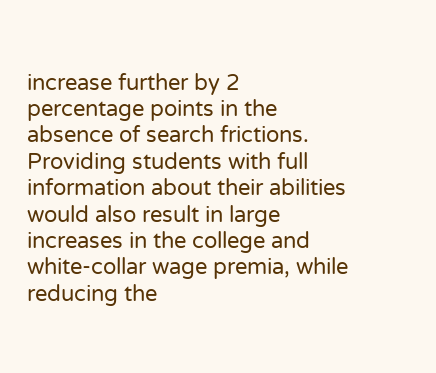increase further by 2 percentage points in the absence of search frictions. Providing students with full information about their abilities would also result in large increases in the college and white-collar wage premia, while reducing the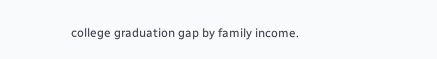college graduation gap by family income.